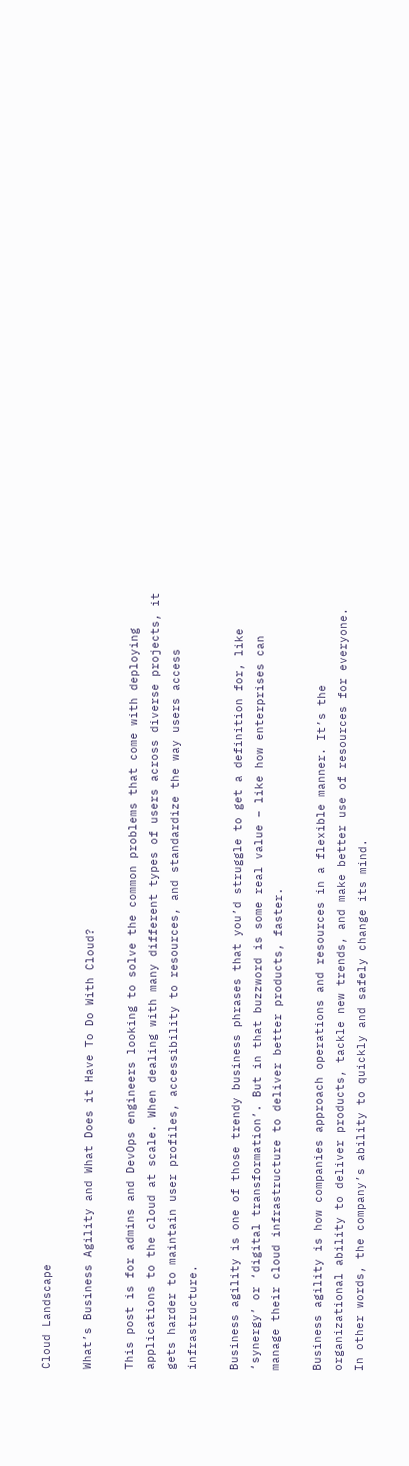Cloud Landscape

What’s Business Agility and What Does it Have To Do With Cloud?

This post is for admins and DevOps engineers looking to solve the common problems that come with deploying applications to the cloud at scale. When dealing with many different types of users across diverse projects, it gets harder to maintain user profiles, accessibility to resources, and standardize the way users access infrastructure.

Business agility is one of those trendy business phrases that you’d struggle to get a definition for, like ‘synergy’ or ‘digital transformation’. But in that buzzword is some real value – like how enterprises can manage their cloud infrastructure to deliver better products, faster.

Business agility is how companies approach operations and resources in a flexible manner. It’s the organizational ability to deliver products, tackle new trends, and make better use of resources for everyone. In other words, the company’s ability to quickly and safely change its mind.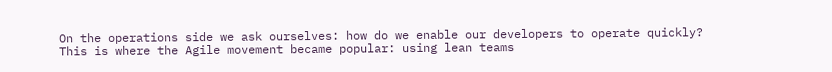On the operations side we ask ourselves: how do we enable our developers to operate quickly? This is where the Agile movement became popular: using lean teams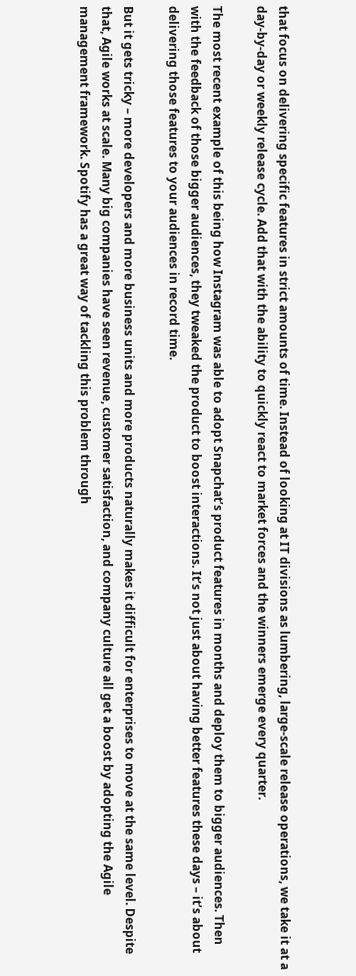that focus on delivering specific features in strict amounts of time. Instead of looking at IT divisions as lumbering, large-scale release operations, we take it at a day-by-day or weekly release cycle. Add that with the ability to quickly react to market forces and the winners emerge every quarter.

The most recent example of this being how Instagram was able to adopt Snapchat’s product features in months and deploy them to bigger audiences. Then with the feedback of those bigger audiences, they tweaked the product to boost interactions. It’s not just about having better features these days – it’s about delivering those features to your audiences in record time.

But it gets tricky – more developers and more business units and more products naturally makes it difficult for enterprises to move at the same level. Despite that, Agile works at scale. Many big companies have seen revenue, customer satisfaction, and company culture all get a boost by adopting the Agile management framework. Spotify has a great way of tackling this problem through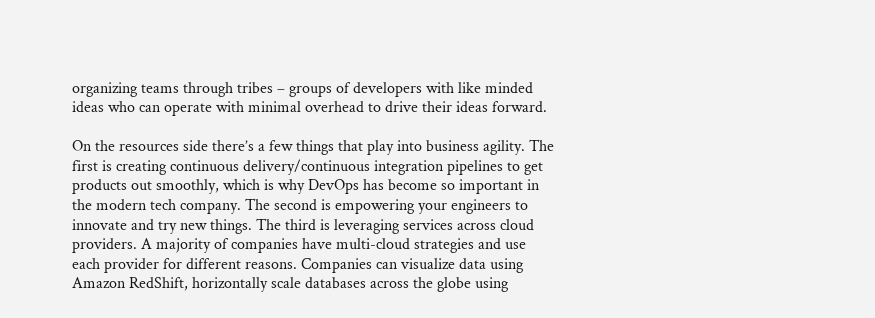organizing teams through tribes – groups of developers with like minded ideas who can operate with minimal overhead to drive their ideas forward.

On the resources side there’s a few things that play into business agility. The first is creating continuous delivery/continuous integration pipelines to get products out smoothly, which is why DevOps has become so important in the modern tech company. The second is empowering your engineers to innovate and try new things. The third is leveraging services across cloud providers. A majority of companies have multi-cloud strategies and use each provider for different reasons. Companies can visualize data using Amazon RedShift, horizontally scale databases across the globe using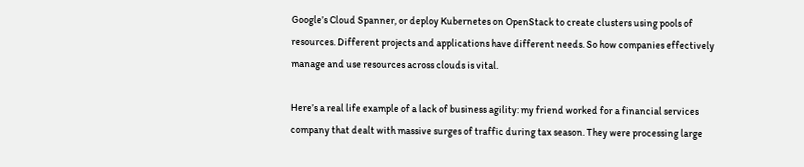Google’s Cloud Spanner, or deploy Kubernetes on OpenStack to create clusters using pools of resources. Different projects and applications have different needs. So how companies effectively manage and use resources across clouds is vital.

Here’s a real life example of a lack of business agility: my friend worked for a financial services company that dealt with massive surges of traffic during tax season. They were processing large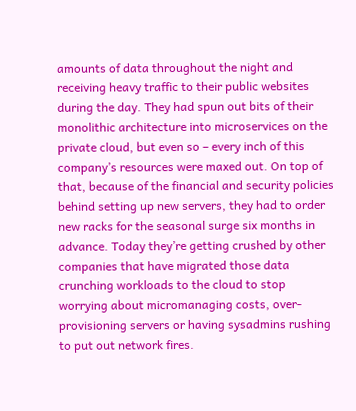amounts of data throughout the night and receiving heavy traffic to their public websites during the day. They had spun out bits of their monolithic architecture into microservices on the private cloud, but even so – every inch of this company’s resources were maxed out. On top of that, because of the financial and security policies behind setting up new servers, they had to order new racks for the seasonal surge six months in advance. Today they’re getting crushed by other companies that have migrated those data crunching workloads to the cloud to stop worrying about micromanaging costs, over-provisioning servers or having sysadmins rushing to put out network fires.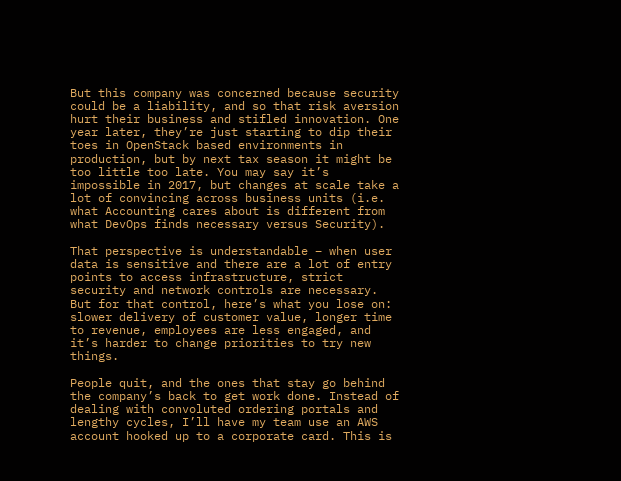But this company was concerned because security could be a liability, and so that risk aversion hurt their business and stifled innovation. One year later, they’re just starting to dip their toes in OpenStack based environments in production, but by next tax season it might be too little too late. You may say it’s impossible in 2017, but changes at scale take a lot of convincing across business units (i.e. what Accounting cares about is different from what DevOps finds necessary versus Security).

That perspective is understandable – when user data is sensitive and there are a lot of entry points to access infrastructure, strict security and network controls are necessary. But for that control, here’s what you lose on: slower delivery of customer value, longer time to revenue, employees are less engaged, and it’s harder to change priorities to try new things.

People quit, and the ones that stay go behind the company’s back to get work done. Instead of dealing with convoluted ordering portals and lengthy cycles, I’ll have my team use an AWS account hooked up to a corporate card. This is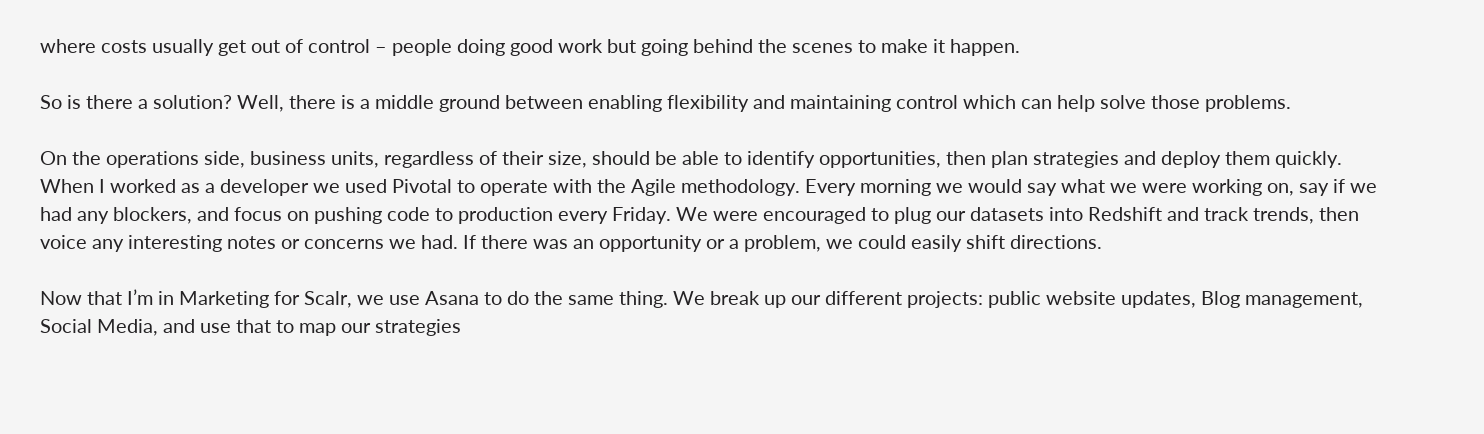where costs usually get out of control – people doing good work but going behind the scenes to make it happen.

So is there a solution? Well, there is a middle ground between enabling flexibility and maintaining control which can help solve those problems.

On the operations side, business units, regardless of their size, should be able to identify opportunities, then plan strategies and deploy them quickly. When I worked as a developer we used Pivotal to operate with the Agile methodology. Every morning we would say what we were working on, say if we had any blockers, and focus on pushing code to production every Friday. We were encouraged to plug our datasets into Redshift and track trends, then voice any interesting notes or concerns we had. If there was an opportunity or a problem, we could easily shift directions.

Now that I’m in Marketing for Scalr, we use Asana to do the same thing. We break up our different projects: public website updates, Blog management, Social Media, and use that to map our strategies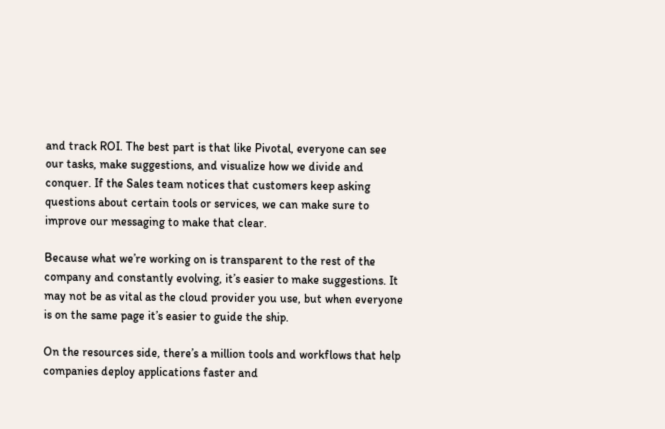and track ROI. The best part is that like Pivotal, everyone can see our tasks, make suggestions, and visualize how we divide and conquer. If the Sales team notices that customers keep asking questions about certain tools or services, we can make sure to improve our messaging to make that clear.

Because what we’re working on is transparent to the rest of the company and constantly evolving, it’s easier to make suggestions. It may not be as vital as the cloud provider you use, but when everyone is on the same page it’s easier to guide the ship.

On the resources side, there’s a million tools and workflows that help companies deploy applications faster and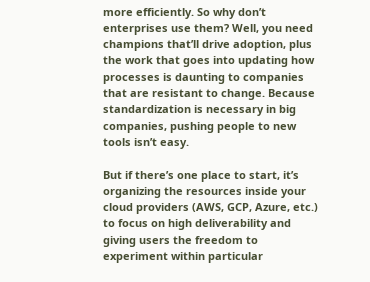more efficiently. So why don’t enterprises use them? Well, you need champions that’ll drive adoption, plus the work that goes into updating how processes is daunting to companies that are resistant to change. Because standardization is necessary in big companies, pushing people to new tools isn’t easy.

But if there’s one place to start, it’s organizing the resources inside your cloud providers (AWS, GCP, Azure, etc.) to focus on high deliverability and giving users the freedom to experiment within particular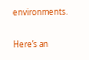environments.

Here’s an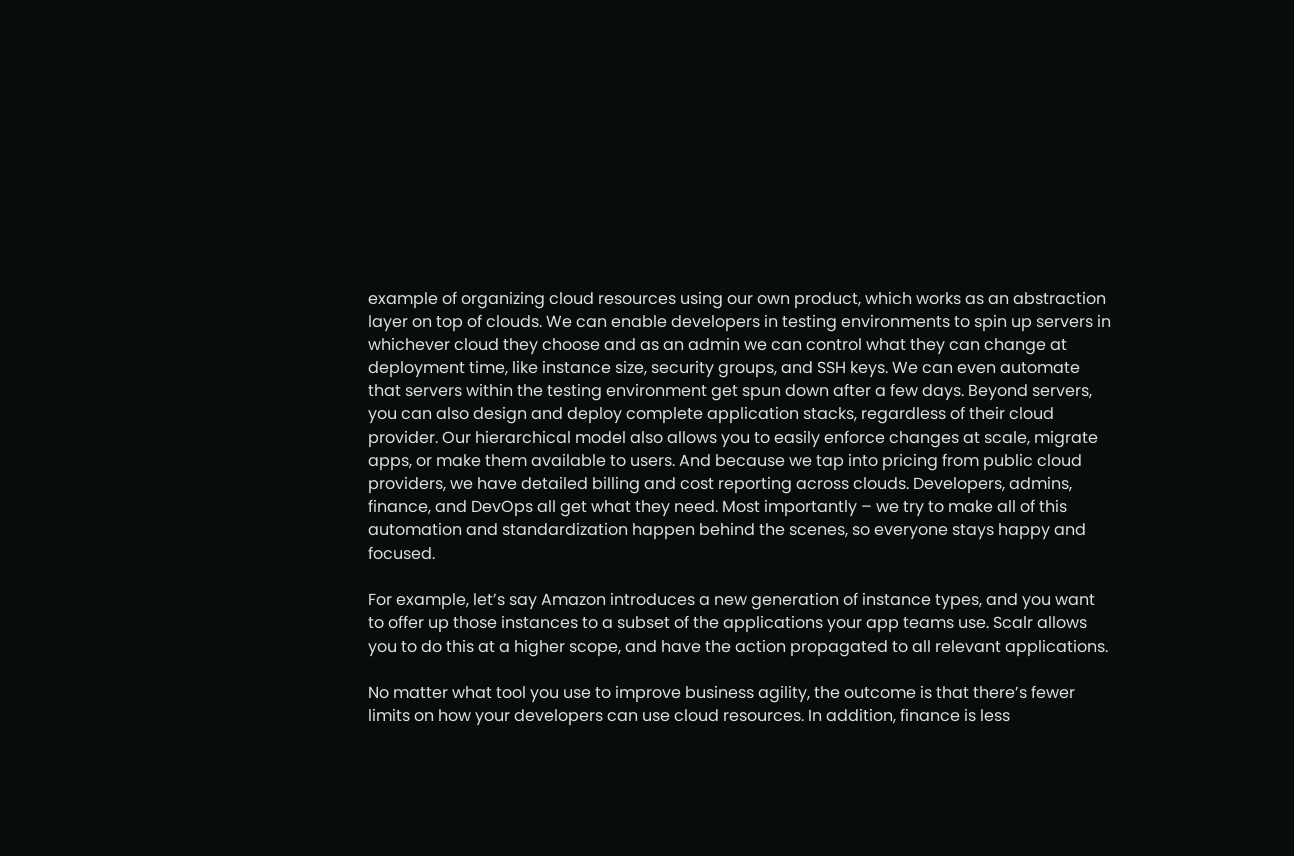example of organizing cloud resources using our own product, which works as an abstraction layer on top of clouds. We can enable developers in testing environments to spin up servers in whichever cloud they choose and as an admin we can control what they can change at deployment time, like instance size, security groups, and SSH keys. We can even automate that servers within the testing environment get spun down after a few days. Beyond servers, you can also design and deploy complete application stacks, regardless of their cloud provider. Our hierarchical model also allows you to easily enforce changes at scale, migrate apps, or make them available to users. And because we tap into pricing from public cloud providers, we have detailed billing and cost reporting across clouds. Developers, admins, finance, and DevOps all get what they need. Most importantly – we try to make all of this automation and standardization happen behind the scenes, so everyone stays happy and focused.

For example, let’s say Amazon introduces a new generation of instance types, and you want to offer up those instances to a subset of the applications your app teams use. Scalr allows you to do this at a higher scope, and have the action propagated to all relevant applications.

No matter what tool you use to improve business agility, the outcome is that there’s fewer limits on how your developers can use cloud resources. In addition, finance is less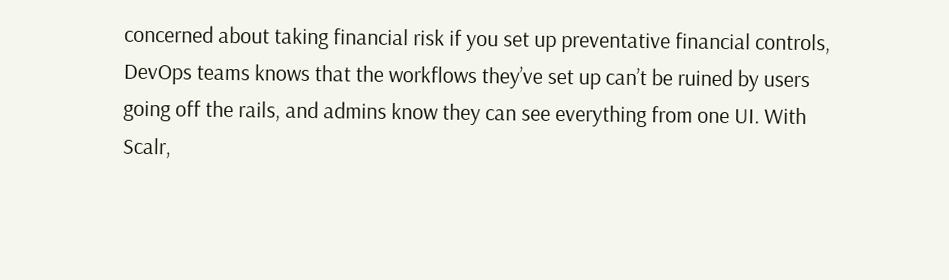concerned about taking financial risk if you set up preventative financial controls, DevOps teams knows that the workflows they’ve set up can’t be ruined by users going off the rails, and admins know they can see everything from one UI. With Scalr,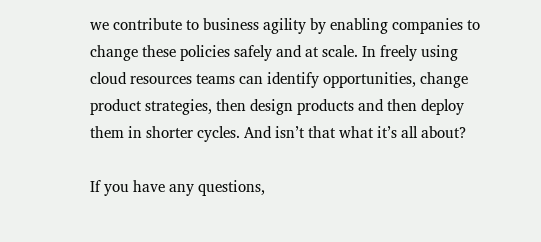we contribute to business agility by enabling companies to change these policies safely and at scale. In freely using cloud resources teams can identify opportunities, change product strategies, then design products and then deploy them in shorter cycles. And isn’t that what it’s all about?

If you have any questions,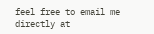feel free to email me directly at